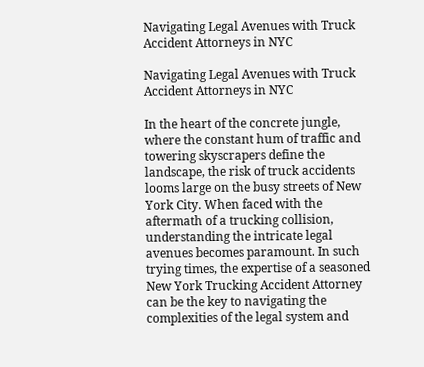Navigating Legal Avenues with Truck Accident Attorneys in NYC

Navigating Legal Avenues with Truck Accident Attorneys in NYC

In the heart of the concrete jungle, where the constant hum of traffic and towering skyscrapers define the landscape, the risk of truck accidents looms large on the busy streets of New York City. When faced with the aftermath of a trucking collision, understanding the intricate legal avenues becomes paramount. In such trying times, the expertise of a seasoned New York Trucking Accident Attorney can be the key to navigating the complexities of the legal system and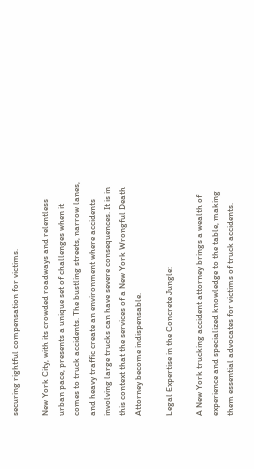securing rightful compensation for victims.

New York City, with its crowded roadways and relentless urban pace, presents a unique set of challenges when it comes to truck accidents. The bustling streets, narrow lanes, and heavy traffic create an environment where accidents involving large trucks can have severe consequences. It is in this context that the services of a New York Wrongful Death Attorney become indispensable.

Legal Expertise in the Concrete Jungle:

A New York trucking accident attorney brings a wealth of experience and specialized knowledge to the table, making them essential advocates for victims of truck accidents.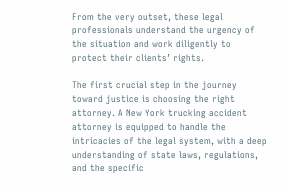From the very outset, these legal professionals understand the urgency of the situation and work diligently to protect their clients’ rights.

The first crucial step in the journey toward justice is choosing the right attorney. A New York trucking accident attorney is equipped to handle the intricacies of the legal system, with a deep understanding of state laws, regulations, and the specific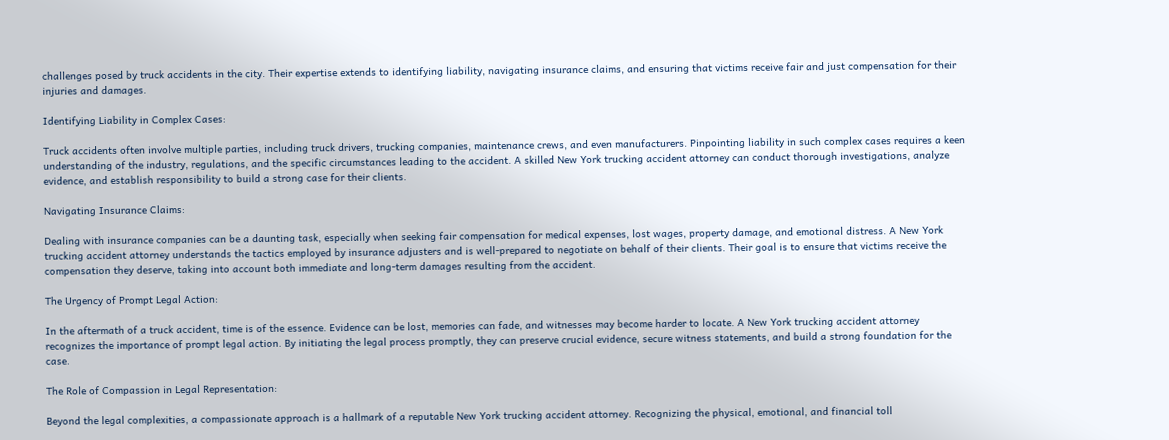challenges posed by truck accidents in the city. Their expertise extends to identifying liability, navigating insurance claims, and ensuring that victims receive fair and just compensation for their injuries and damages.

Identifying Liability in Complex Cases:

Truck accidents often involve multiple parties, including truck drivers, trucking companies, maintenance crews, and even manufacturers. Pinpointing liability in such complex cases requires a keen understanding of the industry, regulations, and the specific circumstances leading to the accident. A skilled New York trucking accident attorney can conduct thorough investigations, analyze evidence, and establish responsibility to build a strong case for their clients.

Navigating Insurance Claims:

Dealing with insurance companies can be a daunting task, especially when seeking fair compensation for medical expenses, lost wages, property damage, and emotional distress. A New York trucking accident attorney understands the tactics employed by insurance adjusters and is well-prepared to negotiate on behalf of their clients. Their goal is to ensure that victims receive the compensation they deserve, taking into account both immediate and long-term damages resulting from the accident.

The Urgency of Prompt Legal Action:

In the aftermath of a truck accident, time is of the essence. Evidence can be lost, memories can fade, and witnesses may become harder to locate. A New York trucking accident attorney recognizes the importance of prompt legal action. By initiating the legal process promptly, they can preserve crucial evidence, secure witness statements, and build a strong foundation for the case.

The Role of Compassion in Legal Representation:

Beyond the legal complexities, a compassionate approach is a hallmark of a reputable New York trucking accident attorney. Recognizing the physical, emotional, and financial toll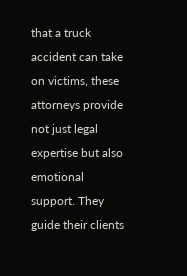that a truck accident can take on victims, these attorneys provide not just legal expertise but also emotional support. They guide their clients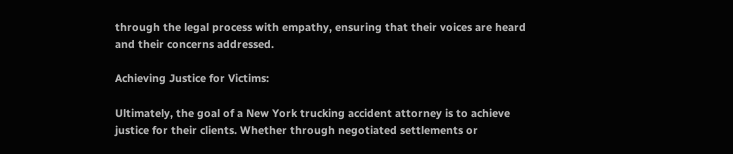through the legal process with empathy, ensuring that their voices are heard and their concerns addressed.

Achieving Justice for Victims:

Ultimately, the goal of a New York trucking accident attorney is to achieve justice for their clients. Whether through negotiated settlements or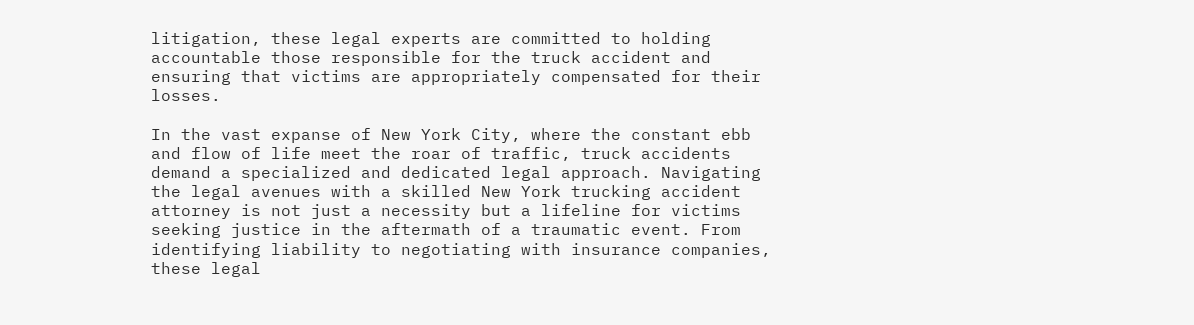litigation, these legal experts are committed to holding accountable those responsible for the truck accident and ensuring that victims are appropriately compensated for their losses.

In the vast expanse of New York City, where the constant ebb and flow of life meet the roar of traffic, truck accidents demand a specialized and dedicated legal approach. Navigating the legal avenues with a skilled New York trucking accident attorney is not just a necessity but a lifeline for victims seeking justice in the aftermath of a traumatic event. From identifying liability to negotiating with insurance companies, these legal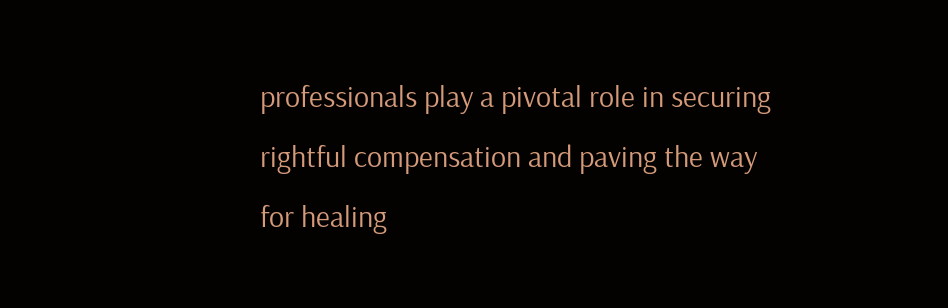professionals play a pivotal role in securing rightful compensation and paving the way for healing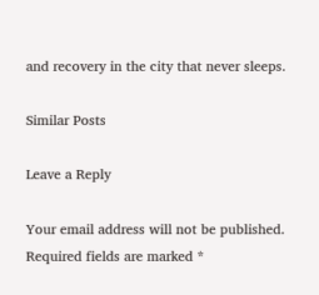and recovery in the city that never sleeps.

Similar Posts

Leave a Reply

Your email address will not be published. Required fields are marked *